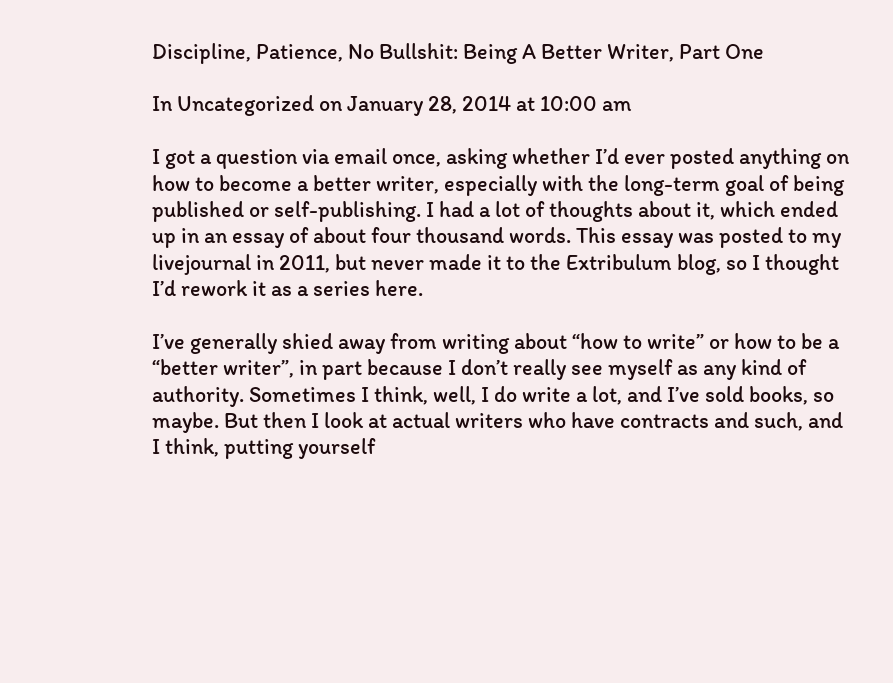Discipline, Patience, No Bullshit: Being A Better Writer, Part One

In Uncategorized on January 28, 2014 at 10:00 am

I got a question via email once, asking whether I’d ever posted anything on how to become a better writer, especially with the long-term goal of being published or self-publishing. I had a lot of thoughts about it, which ended up in an essay of about four thousand words. This essay was posted to my livejournal in 2011, but never made it to the Extribulum blog, so I thought I’d rework it as a series here.

I’ve generally shied away from writing about “how to write” or how to be a “better writer”, in part because I don’t really see myself as any kind of authority. Sometimes I think, well, I do write a lot, and I’ve sold books, so maybe. But then I look at actual writers who have contracts and such, and I think, putting yourself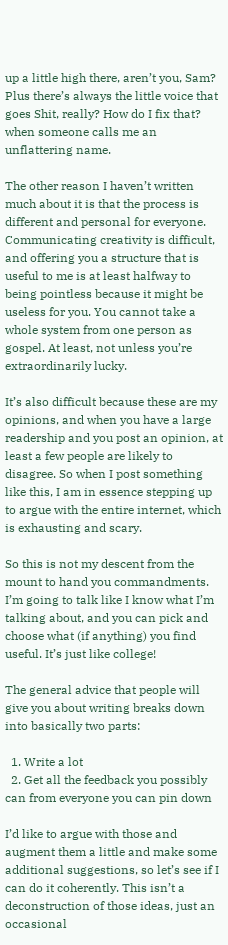up a little high there, aren’t you, Sam? Plus there’s always the little voice that goes Shit, really? How do I fix that? when someone calls me an unflattering name.

The other reason I haven’t written much about it is that the process is different and personal for everyone. Communicating creativity is difficult, and offering you a structure that is useful to me is at least halfway to being pointless because it might be useless for you. You cannot take a whole system from one person as gospel. At least, not unless you’re extraordinarily lucky.

It’s also difficult because these are my opinions, and when you have a large readership and you post an opinion, at least a few people are likely to disagree. So when I post something like this, I am in essence stepping up to argue with the entire internet, which is exhausting and scary.

So this is not my descent from the mount to hand you commandments. I’m going to talk like I know what I’m talking about, and you can pick and choose what (if anything) you find useful. It’s just like college!

The general advice that people will give you about writing breaks down into basically two parts:

  1. Write a lot
  2. Get all the feedback you possibly can from everyone you can pin down

I’d like to argue with those and augment them a little and make some additional suggestions, so let’s see if I can do it coherently. This isn’t a deconstruction of those ideas, just an occasional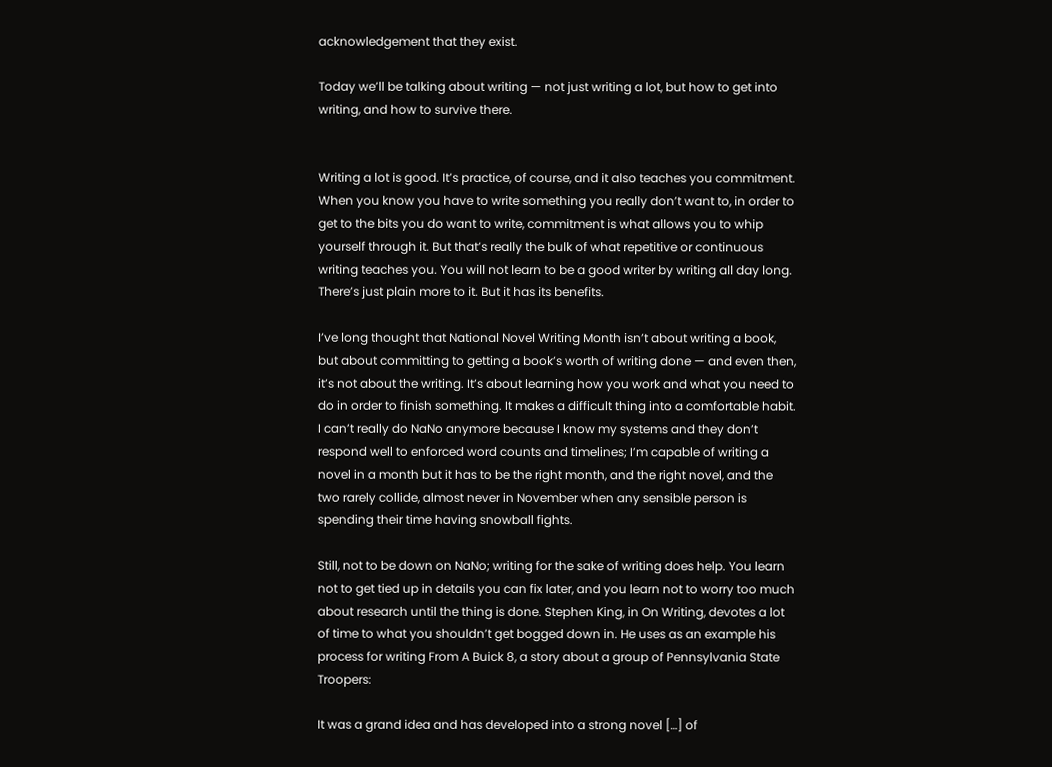acknowledgement that they exist.

Today we’ll be talking about writing — not just writing a lot, but how to get into writing, and how to survive there.


Writing a lot is good. It’s practice, of course, and it also teaches you commitment. When you know you have to write something you really don’t want to, in order to get to the bits you do want to write, commitment is what allows you to whip yourself through it. But that’s really the bulk of what repetitive or continuous writing teaches you. You will not learn to be a good writer by writing all day long. There’s just plain more to it. But it has its benefits.

I’ve long thought that National Novel Writing Month isn’t about writing a book, but about committing to getting a book’s worth of writing done — and even then, it’s not about the writing. It’s about learning how you work and what you need to do in order to finish something. It makes a difficult thing into a comfortable habit. I can’t really do NaNo anymore because I know my systems and they don’t respond well to enforced word counts and timelines; I’m capable of writing a novel in a month but it has to be the right month, and the right novel, and the two rarely collide, almost never in November when any sensible person is spending their time having snowball fights.

Still, not to be down on NaNo; writing for the sake of writing does help. You learn not to get tied up in details you can fix later, and you learn not to worry too much about research until the thing is done. Stephen King, in On Writing, devotes a lot of time to what you shouldn’t get bogged down in. He uses as an example his process for writing From A Buick 8, a story about a group of Pennsylvania State Troopers:

It was a grand idea and has developed into a strong novel […] of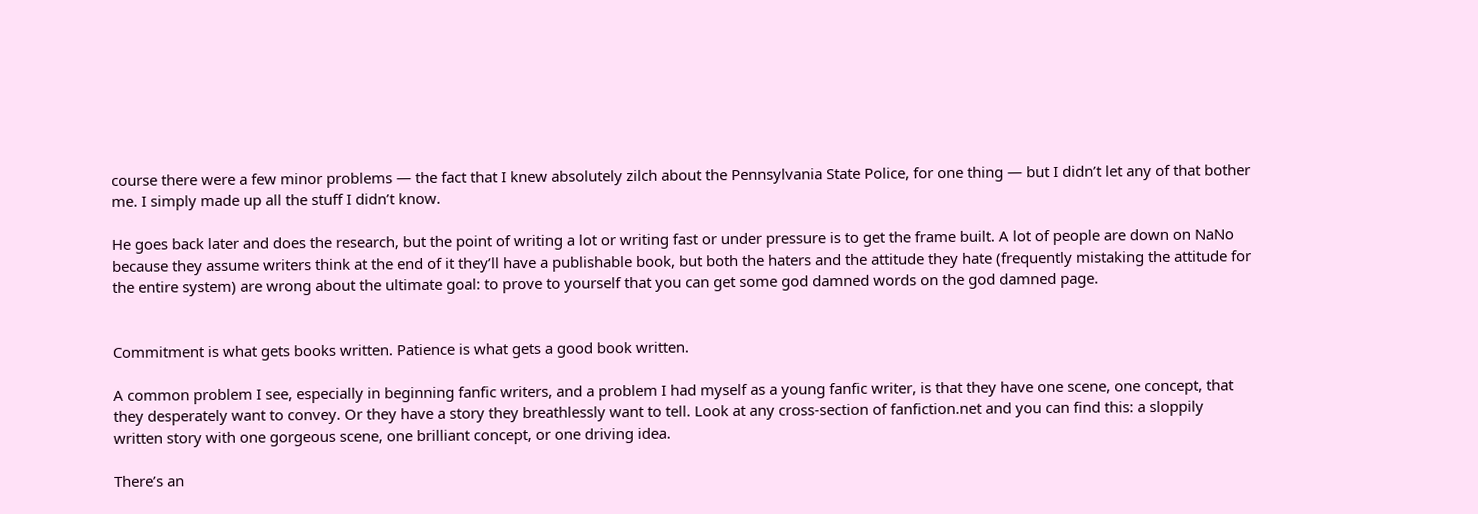course there were a few minor problems — the fact that I knew absolutely zilch about the Pennsylvania State Police, for one thing — but I didn’t let any of that bother me. I simply made up all the stuff I didn’t know.

He goes back later and does the research, but the point of writing a lot or writing fast or under pressure is to get the frame built. A lot of people are down on NaNo because they assume writers think at the end of it they’ll have a publishable book, but both the haters and the attitude they hate (frequently mistaking the attitude for the entire system) are wrong about the ultimate goal: to prove to yourself that you can get some god damned words on the god damned page.


Commitment is what gets books written. Patience is what gets a good book written.

A common problem I see, especially in beginning fanfic writers, and a problem I had myself as a young fanfic writer, is that they have one scene, one concept, that they desperately want to convey. Or they have a story they breathlessly want to tell. Look at any cross-section of fanfiction.net and you can find this: a sloppily written story with one gorgeous scene, one brilliant concept, or one driving idea.

There’s an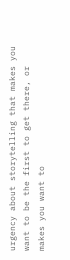urgency about storytelling that makes you want to be the first to get there, or makes you want to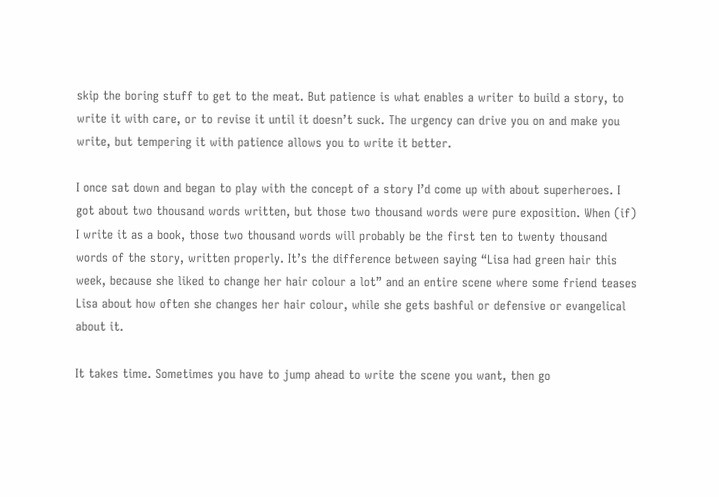skip the boring stuff to get to the meat. But patience is what enables a writer to build a story, to write it with care, or to revise it until it doesn’t suck. The urgency can drive you on and make you write, but tempering it with patience allows you to write it better.

I once sat down and began to play with the concept of a story I’d come up with about superheroes. I got about two thousand words written, but those two thousand words were pure exposition. When (if) I write it as a book, those two thousand words will probably be the first ten to twenty thousand words of the story, written properly. It’s the difference between saying “Lisa had green hair this week, because she liked to change her hair colour a lot” and an entire scene where some friend teases Lisa about how often she changes her hair colour, while she gets bashful or defensive or evangelical about it.

It takes time. Sometimes you have to jump ahead to write the scene you want, then go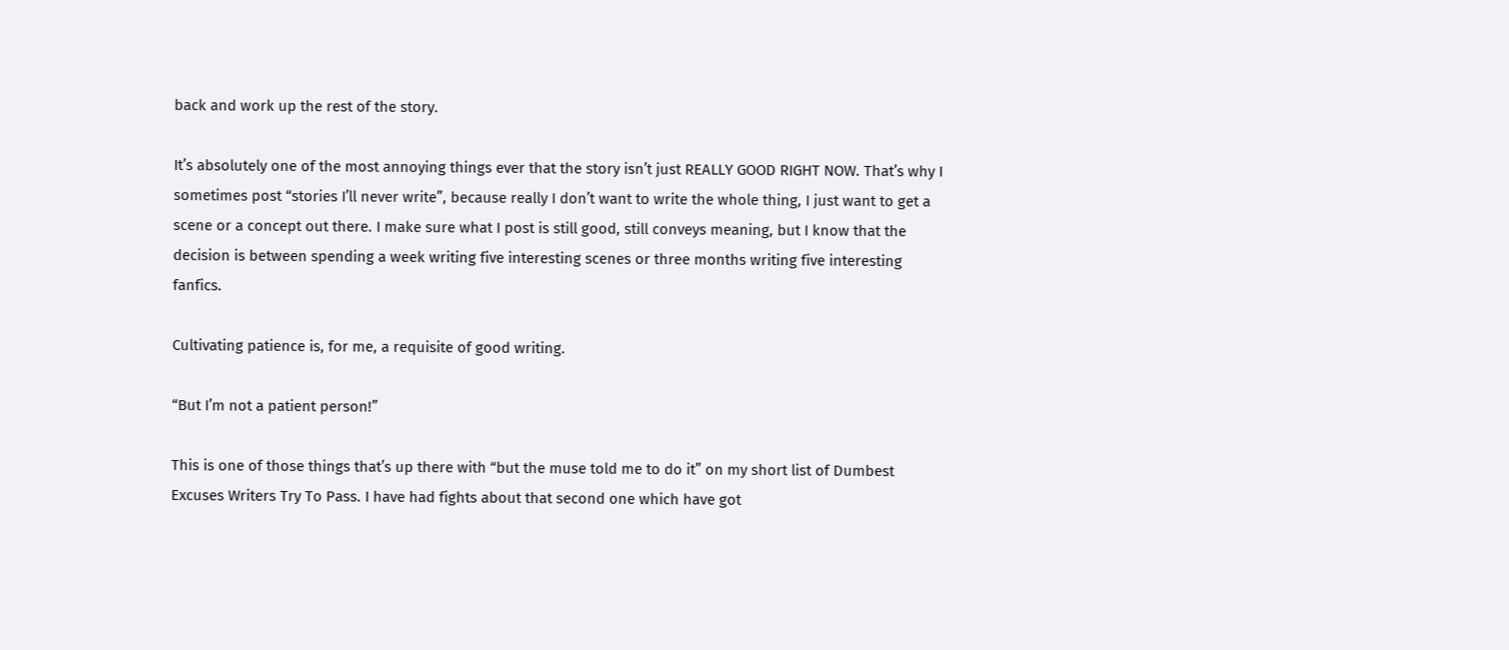back and work up the rest of the story.

It’s absolutely one of the most annoying things ever that the story isn’t just REALLY GOOD RIGHT NOW. That’s why I sometimes post “stories I’ll never write”, because really I don’t want to write the whole thing, I just want to get a scene or a concept out there. I make sure what I post is still good, still conveys meaning, but I know that the decision is between spending a week writing five interesting scenes or three months writing five interesting fanfics.

Cultivating patience is, for me, a requisite of good writing.

“But I’m not a patient person!”

This is one of those things that’s up there with “but the muse told me to do it” on my short list of Dumbest Excuses Writers Try To Pass. I have had fights about that second one which have got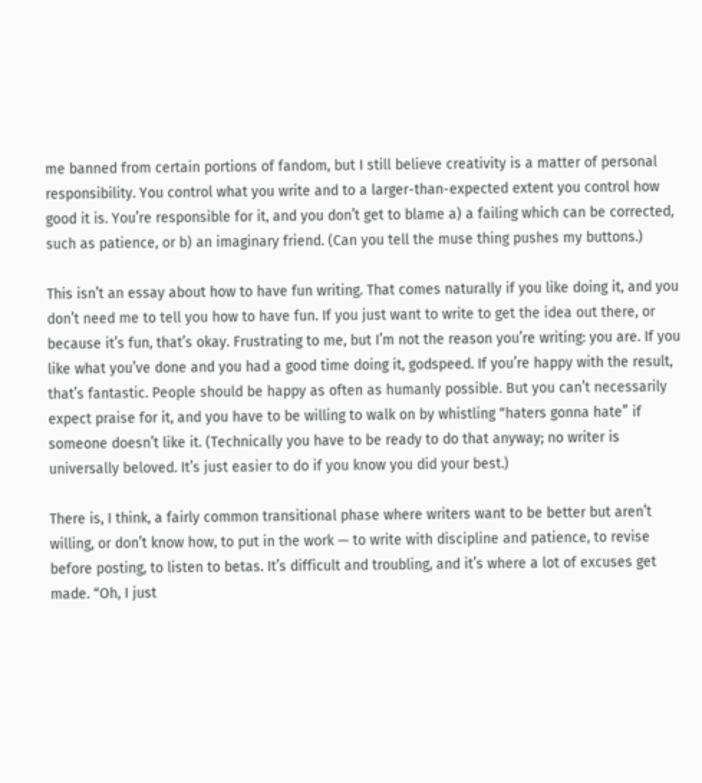me banned from certain portions of fandom, but I still believe creativity is a matter of personal responsibility. You control what you write and to a larger-than-expected extent you control how good it is. You’re responsible for it, and you don’t get to blame a) a failing which can be corrected, such as patience, or b) an imaginary friend. (Can you tell the muse thing pushes my buttons.)

This isn’t an essay about how to have fun writing. That comes naturally if you like doing it, and you don’t need me to tell you how to have fun. If you just want to write to get the idea out there, or because it’s fun, that’s okay. Frustrating to me, but I’m not the reason you’re writing: you are. If you like what you’ve done and you had a good time doing it, godspeed. If you’re happy with the result, that’s fantastic. People should be happy as often as humanly possible. But you can’t necessarily expect praise for it, and you have to be willing to walk on by whistling “haters gonna hate” if someone doesn’t like it. (Technically you have to be ready to do that anyway; no writer is universally beloved. It’s just easier to do if you know you did your best.)

There is, I think, a fairly common transitional phase where writers want to be better but aren’t willing, or don’t know how, to put in the work — to write with discipline and patience, to revise before posting, to listen to betas. It’s difficult and troubling, and it’s where a lot of excuses get made. “Oh, I just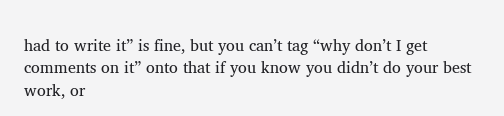had to write it” is fine, but you can’t tag “why don’t I get comments on it” onto that if you know you didn’t do your best work, or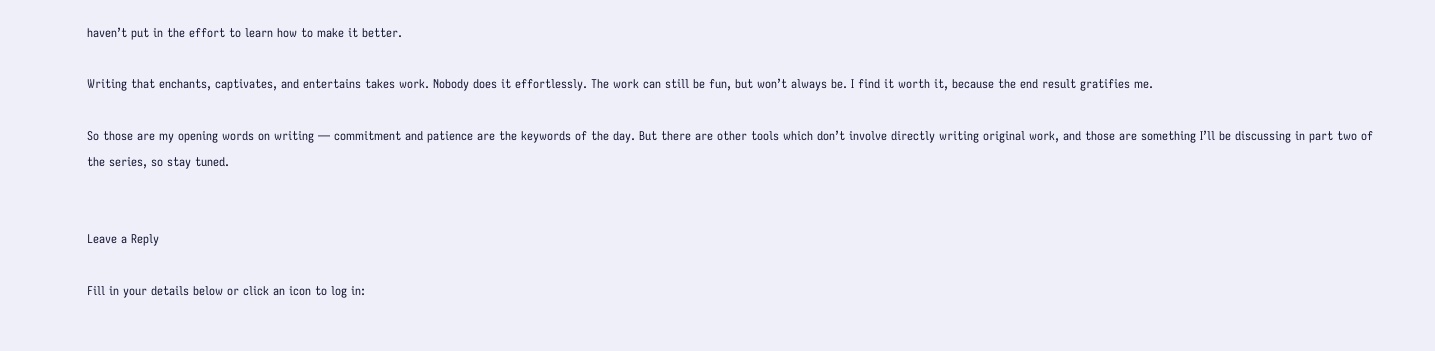haven’t put in the effort to learn how to make it better.

Writing that enchants, captivates, and entertains takes work. Nobody does it effortlessly. The work can still be fun, but won’t always be. I find it worth it, because the end result gratifies me.

So those are my opening words on writing — commitment and patience are the keywords of the day. But there are other tools which don’t involve directly writing original work, and those are something I’ll be discussing in part two of the series, so stay tuned.


Leave a Reply

Fill in your details below or click an icon to log in: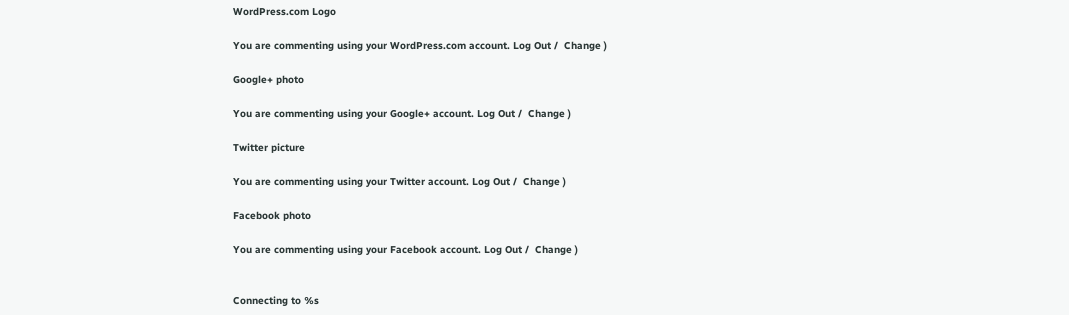WordPress.com Logo

You are commenting using your WordPress.com account. Log Out /  Change )

Google+ photo

You are commenting using your Google+ account. Log Out /  Change )

Twitter picture

You are commenting using your Twitter account. Log Out /  Change )

Facebook photo

You are commenting using your Facebook account. Log Out /  Change )


Connecting to %s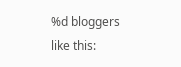%d bloggers like this: